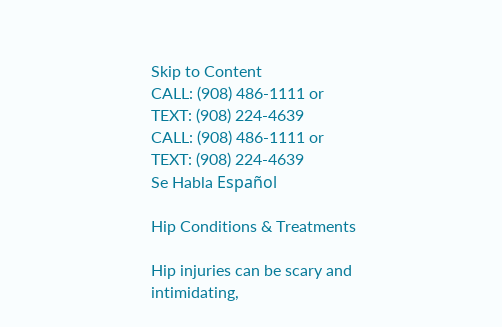Skip to Content
CALL: (908) 486-1111 or
TEXT: (908) 224-4639
CALL: (908) 486-1111 or
TEXT: (908) 224-4639
Se Habla Español

Hip Conditions & Treatments

Hip injuries can be scary and intimidating,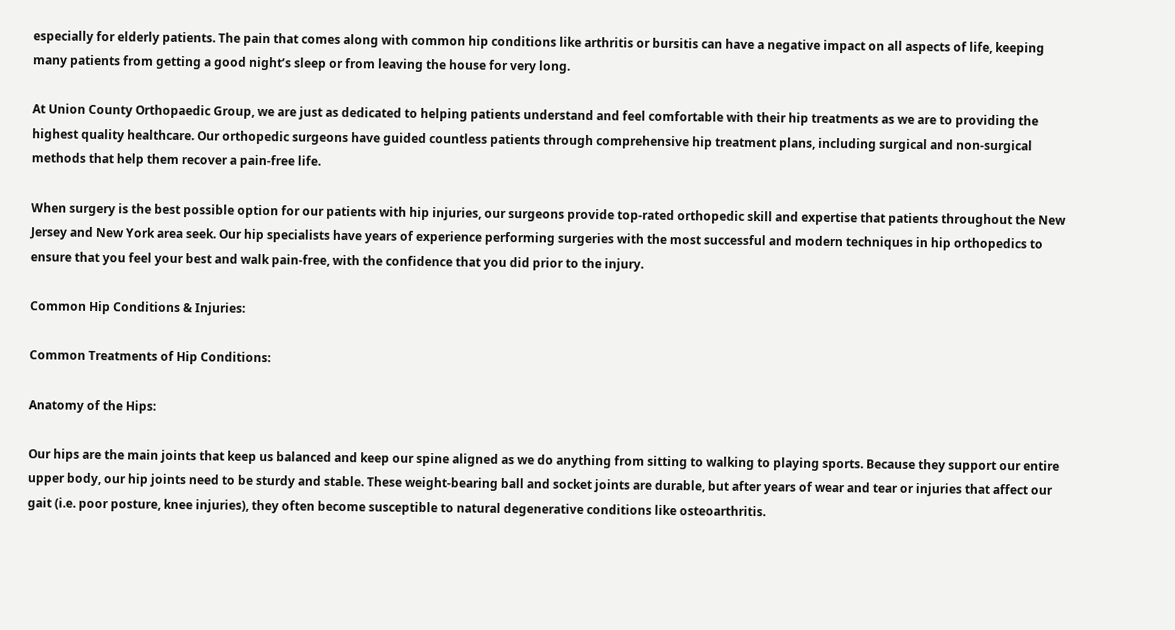especially for elderly patients. The pain that comes along with common hip conditions like arthritis or bursitis can have a negative impact on all aspects of life, keeping many patients from getting a good night’s sleep or from leaving the house for very long.

At Union County Orthopaedic Group, we are just as dedicated to helping patients understand and feel comfortable with their hip treatments as we are to providing the highest quality healthcare. Our orthopedic surgeons have guided countless patients through comprehensive hip treatment plans, including surgical and non-surgical methods that help them recover a pain-free life.

When surgery is the best possible option for our patients with hip injuries, our surgeons provide top-rated orthopedic skill and expertise that patients throughout the New Jersey and New York area seek. Our hip specialists have years of experience performing surgeries with the most successful and modern techniques in hip orthopedics to ensure that you feel your best and walk pain-free, with the confidence that you did prior to the injury.

Common Hip Conditions & Injuries:

Common Treatments of Hip Conditions:

Anatomy of the Hips:

Our hips are the main joints that keep us balanced and keep our spine aligned as we do anything from sitting to walking to playing sports. Because they support our entire upper body, our hip joints need to be sturdy and stable. These weight-bearing ball and socket joints are durable, but after years of wear and tear or injuries that affect our gait (i.e. poor posture, knee injuries), they often become susceptible to natural degenerative conditions like osteoarthritis.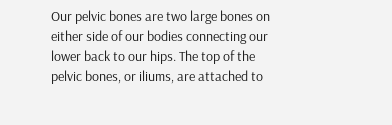Our pelvic bones are two large bones on either side of our bodies connecting our lower back to our hips. The top of the pelvic bones, or iliums, are attached to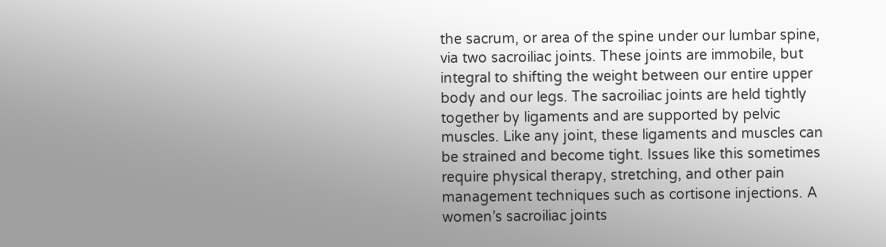the sacrum, or area of the spine under our lumbar spine, via two sacroiliac joints. These joints are immobile, but integral to shifting the weight between our entire upper body and our legs. The sacroiliac joints are held tightly together by ligaments and are supported by pelvic muscles. Like any joint, these ligaments and muscles can be strained and become tight. Issues like this sometimes require physical therapy, stretching, and other pain management techniques such as cortisone injections. A women’s sacroiliac joints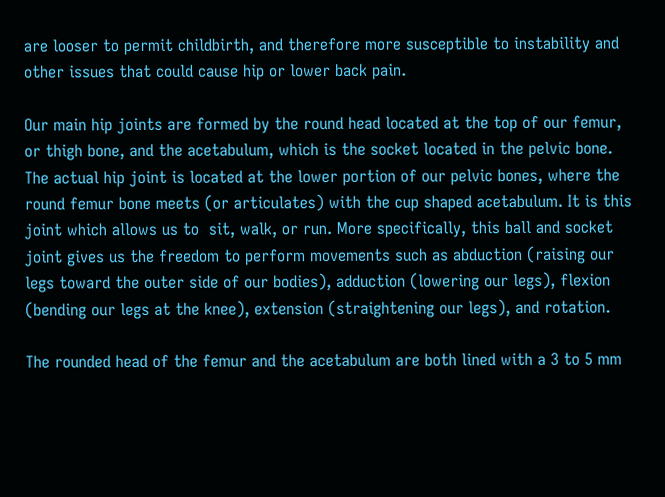are looser to permit childbirth, and therefore more susceptible to instability and other issues that could cause hip or lower back pain.

Our main hip joints are formed by the round head located at the top of our femur, or thigh bone, and the acetabulum, which is the socket located in the pelvic bone. The actual hip joint is located at the lower portion of our pelvic bones, where the round femur bone meets (or articulates) with the cup shaped acetabulum. It is this joint which allows us to  sit, walk, or run. More specifically, this ball and socket joint gives us the freedom to perform movements such as abduction (raising our legs toward the outer side of our bodies), adduction (lowering our legs), flexion (bending our legs at the knee), extension (straightening our legs), and rotation.

The rounded head of the femur and the acetabulum are both lined with a 3 to 5 mm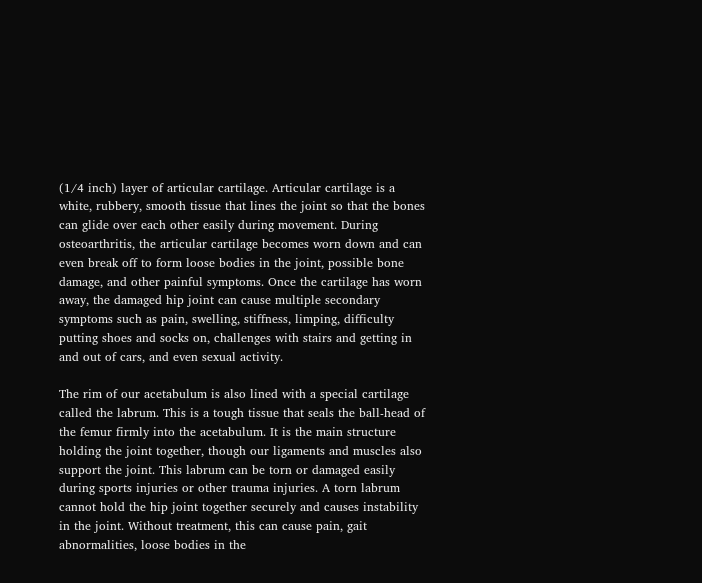(1/4 inch) layer of articular cartilage. Articular cartilage is a white, rubbery, smooth tissue that lines the joint so that the bones can glide over each other easily during movement. During osteoarthritis, the articular cartilage becomes worn down and can even break off to form loose bodies in the joint, possible bone damage, and other painful symptoms. Once the cartilage has worn away, the damaged hip joint can cause multiple secondary symptoms such as pain, swelling, stiffness, limping, difficulty putting shoes and socks on, challenges with stairs and getting in and out of cars, and even sexual activity.

The rim of our acetabulum is also lined with a special cartilage called the labrum. This is a tough tissue that seals the ball-head of the femur firmly into the acetabulum. It is the main structure holding the joint together, though our ligaments and muscles also support the joint. This labrum can be torn or damaged easily during sports injuries or other trauma injuries. A torn labrum cannot hold the hip joint together securely and causes instability in the joint. Without treatment, this can cause pain, gait abnormalities, loose bodies in the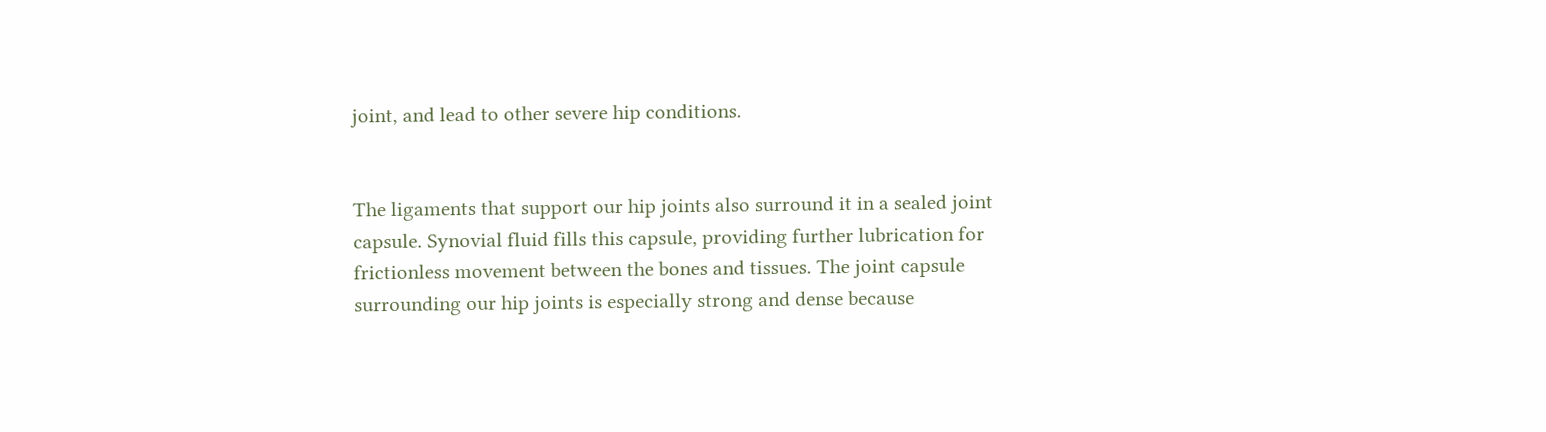joint, and lead to other severe hip conditions.


The ligaments that support our hip joints also surround it in a sealed joint capsule. Synovial fluid fills this capsule, providing further lubrication for frictionless movement between the bones and tissues. The joint capsule surrounding our hip joints is especially strong and dense because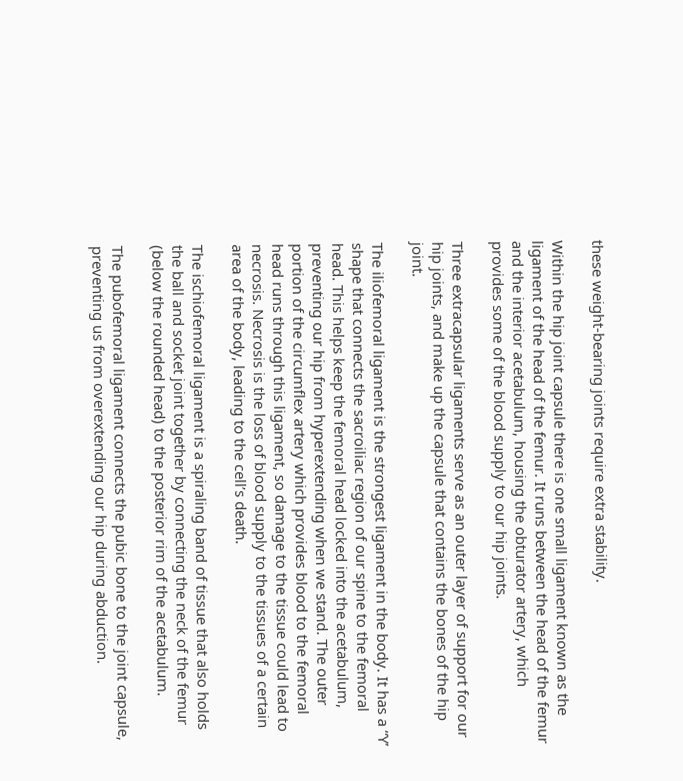these weight-bearing joints require extra stability.

Within the hip joint capsule there is one small ligament known as the ligament of the head of the femur. It runs between the head of the femur and the interior acetabulum, housing the obturator artery, which provides some of the blood supply to our hip joints.

Three extracapsular ligaments serve as an outer layer of support for our hip joints, and make up the capsule that contains the bones of the hip joint.

The iliofemoral ligament is the strongest ligament in the body. It has a “Y’ shape that connects the sacroiliac region of our spine to the femoral head. This helps keep the femoral head locked into the acetabulum, preventing our hip from hyperextending when we stand. The outer portion of the circumflex artery which provides blood to the femoral head runs through this ligament, so damage to the tissue could lead to necrosis. Necrosis is the loss of blood supply to the tissues of a certain area of the body, leading to the cell’s death.

The ischiofemoral ligament is a spiraling band of tissue that also holds the ball and socket joint together by connecting the neck of the femur (below the rounded head) to the posterior rim of the acetabulum.

The pubofemoral ligament connects the pubic bone to the joint capsule, preventing us from overextending our hip during abduction.